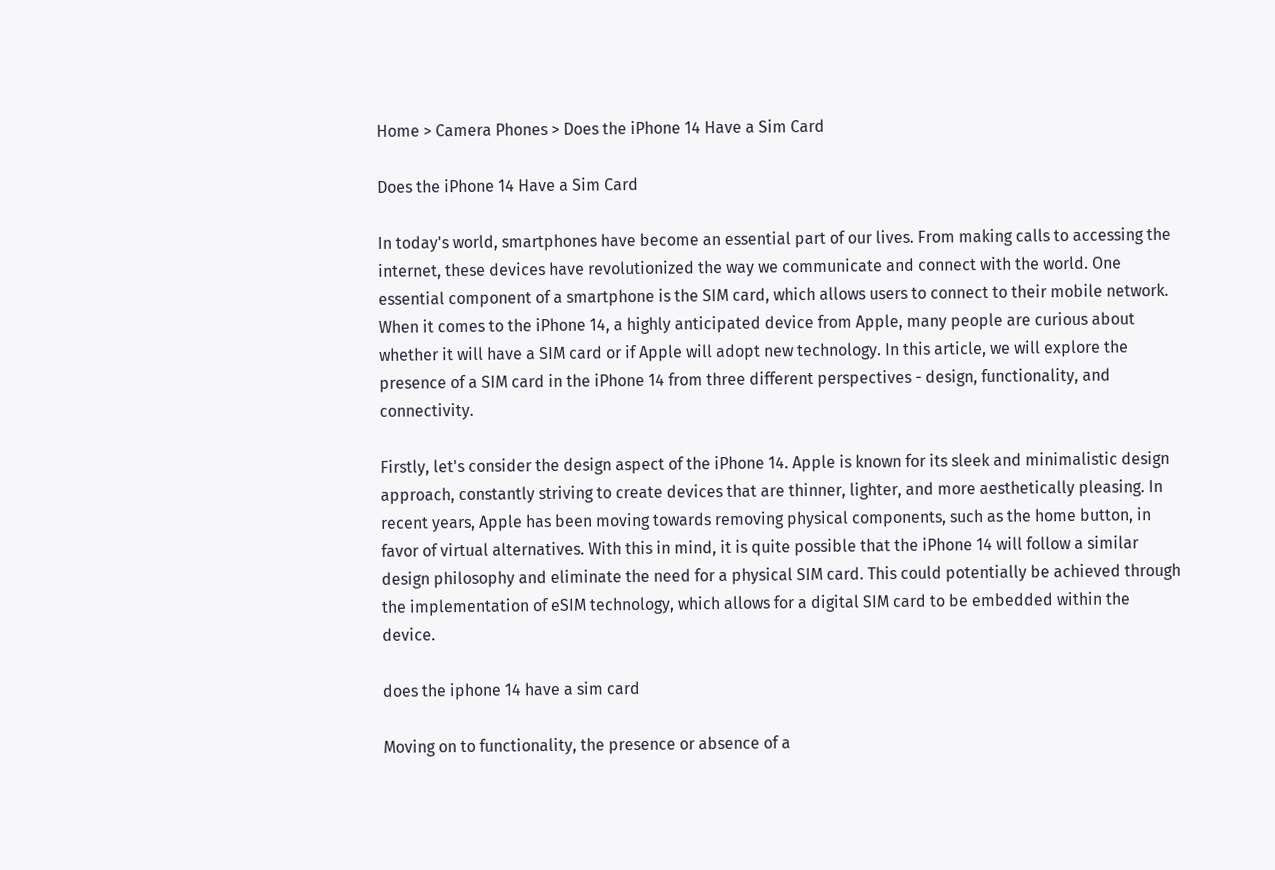Home > Camera Phones > Does the iPhone 14 Have a Sim Card

Does the iPhone 14 Have a Sim Card

In today's world, smartphones have become an essential part of our lives. From making calls to accessing the internet, these devices have revolutionized the way we communicate and connect with the world. One essential component of a smartphone is the SIM card, which allows users to connect to their mobile network. When it comes to the iPhone 14, a highly anticipated device from Apple, many people are curious about whether it will have a SIM card or if Apple will adopt new technology. In this article, we will explore the presence of a SIM card in the iPhone 14 from three different perspectives - design, functionality, and connectivity.

Firstly, let's consider the design aspect of the iPhone 14. Apple is known for its sleek and minimalistic design approach, constantly striving to create devices that are thinner, lighter, and more aesthetically pleasing. In recent years, Apple has been moving towards removing physical components, such as the home button, in favor of virtual alternatives. With this in mind, it is quite possible that the iPhone 14 will follow a similar design philosophy and eliminate the need for a physical SIM card. This could potentially be achieved through the implementation of eSIM technology, which allows for a digital SIM card to be embedded within the device.

does the iphone 14 have a sim card

Moving on to functionality, the presence or absence of a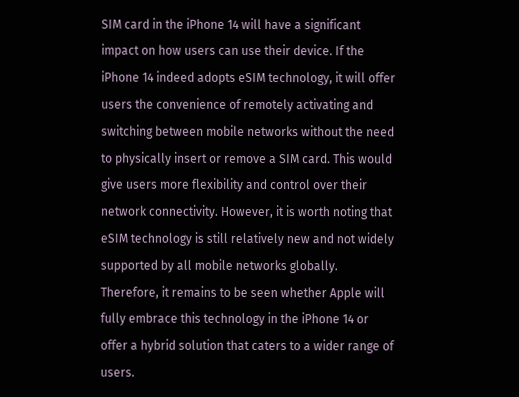SIM card in the iPhone 14 will have a significant impact on how users can use their device. If the iPhone 14 indeed adopts eSIM technology, it will offer users the convenience of remotely activating and switching between mobile networks without the need to physically insert or remove a SIM card. This would give users more flexibility and control over their network connectivity. However, it is worth noting that eSIM technology is still relatively new and not widely supported by all mobile networks globally. Therefore, it remains to be seen whether Apple will fully embrace this technology in the iPhone 14 or offer a hybrid solution that caters to a wider range of users.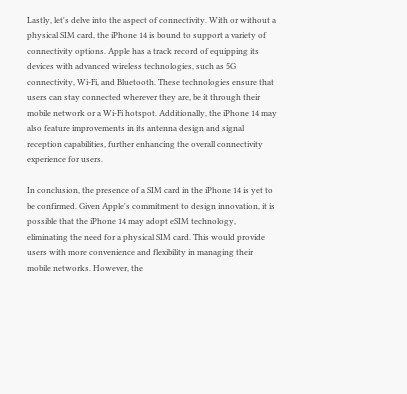Lastly, let's delve into the aspect of connectivity. With or without a physical SIM card, the iPhone 14 is bound to support a variety of connectivity options. Apple has a track record of equipping its devices with advanced wireless technologies, such as 5G connectivity, Wi-Fi, and Bluetooth. These technologies ensure that users can stay connected wherever they are, be it through their mobile network or a Wi-Fi hotspot. Additionally, the iPhone 14 may also feature improvements in its antenna design and signal reception capabilities, further enhancing the overall connectivity experience for users.

In conclusion, the presence of a SIM card in the iPhone 14 is yet to be confirmed. Given Apple's commitment to design innovation, it is possible that the iPhone 14 may adopt eSIM technology, eliminating the need for a physical SIM card. This would provide users with more convenience and flexibility in managing their mobile networks. However, the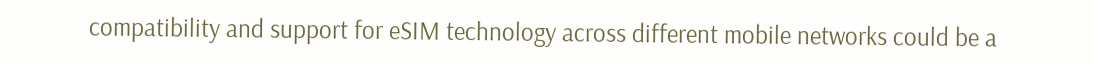compatibility and support for eSIM technology across different mobile networks could be a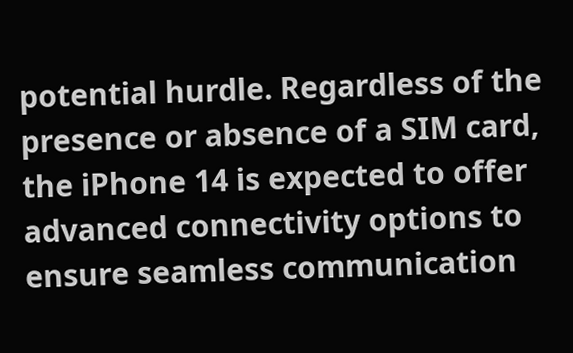potential hurdle. Regardless of the presence or absence of a SIM card, the iPhone 14 is expected to offer advanced connectivity options to ensure seamless communication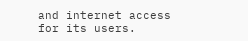and internet access for its users.